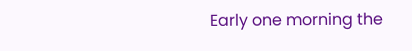Early one morning the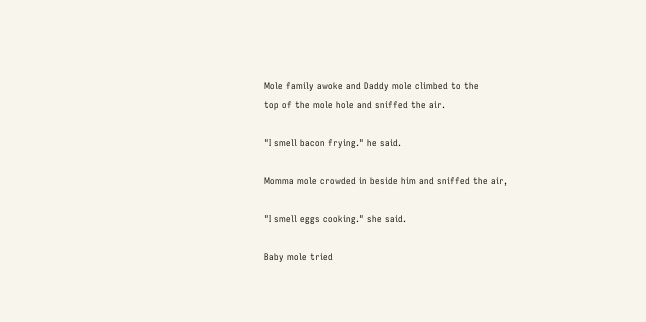Mole family awoke and Daddy mole climbed to the
top of the mole hole and sniffed the air.

"I smell bacon frying." he said.

Momma mole crowded in beside him and sniffed the air,

"I smell eggs cooking." she said.

Baby mole tried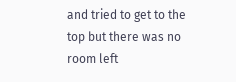and tried to get to the top but there was no room left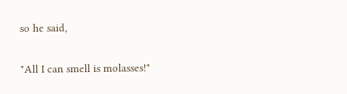so he said,

"All I can smell is molasses!"